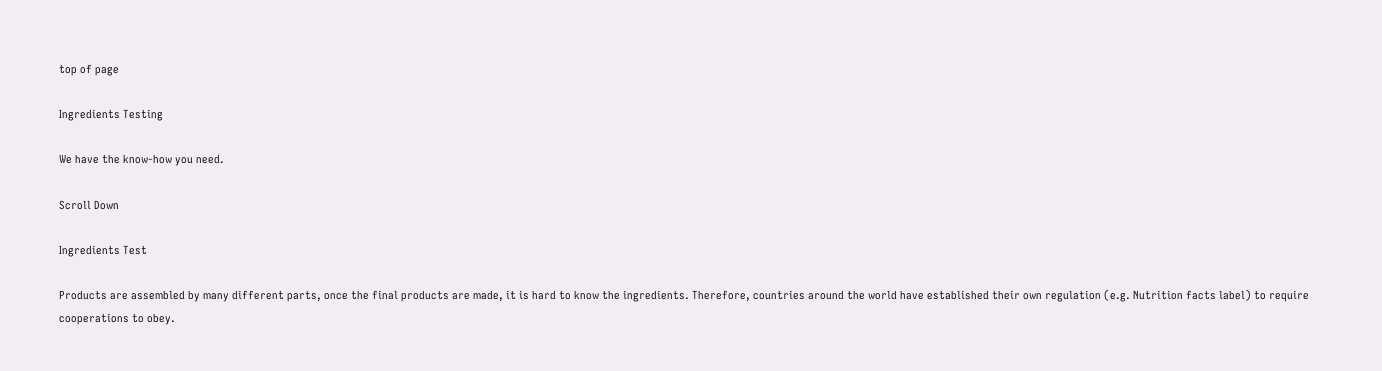top of page

Ingredients Testing

We have the know-how you need.

Scroll Down

Ingredients Test

Products are assembled by many different parts, once the final products are made, it is hard to know the ingredients. Therefore, countries around the world have established their own regulation (e.g. Nutrition facts label) to require cooperations to obey.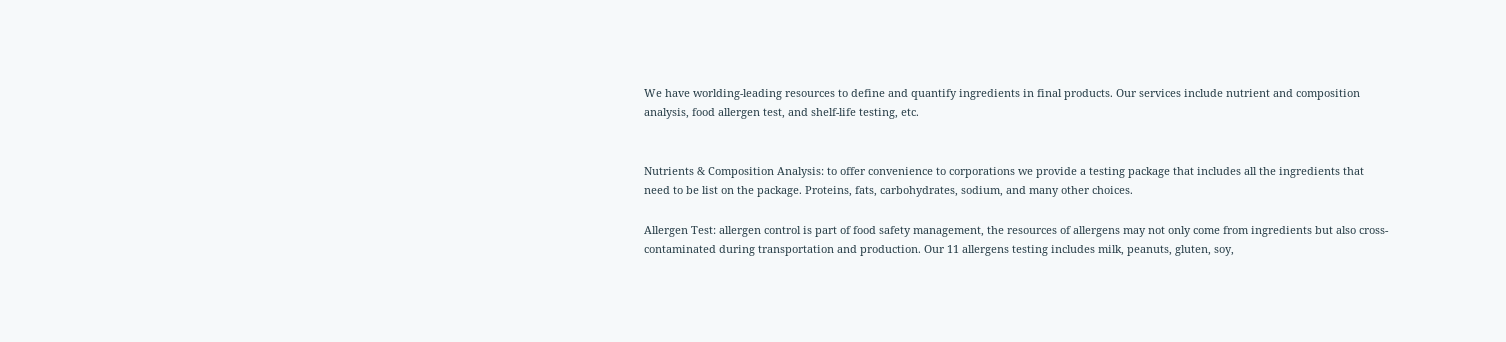We have worlding-leading resources to define and quantify ingredients in final products. Our services include nutrient and composition analysis, food allergen test, and shelf-life testing, etc.


Nutrients & Composition Analysis: to offer convenience to corporations we provide a testing package that includes all the ingredients that need to be list on the package. Proteins, fats, carbohydrates, sodium, and many other choices.

Allergen Test: allergen control is part of food safety management, the resources of allergens may not only come from ingredients but also cross-contaminated during transportation and production. Our 11 allergens testing includes milk, peanuts, gluten, soy,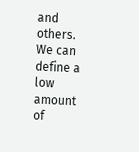and others. We can define a low amount of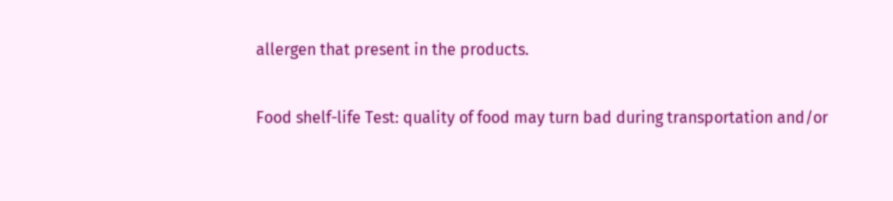allergen that present in the products.

Food shelf-life Test: quality of food may turn bad during transportation and/or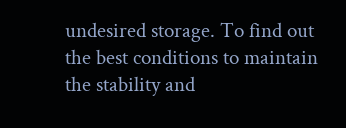undesired storage. To find out the best conditions to maintain the stability and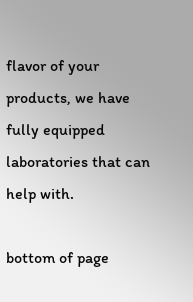flavor of your products, we have fully equipped laboratories that can help with.

bottom of page